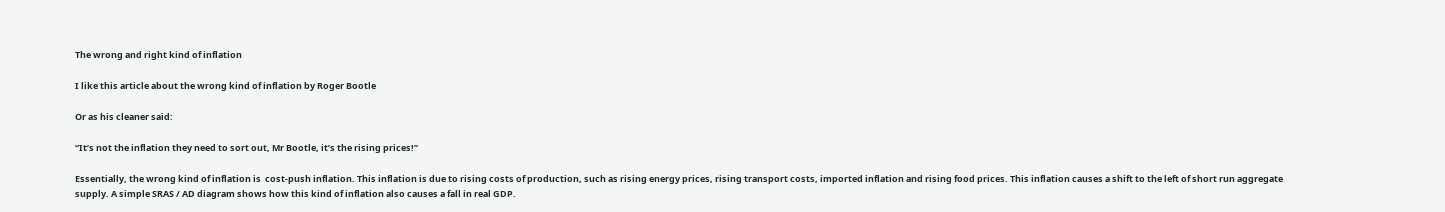The wrong and right kind of inflation

I like this article about the wrong kind of inflation by Roger Bootle

Or as his cleaner said:

“It’s not the inflation they need to sort out, Mr Bootle, it’s the rising prices!”

Essentially, the wrong kind of inflation is  cost-push inflation. This inflation is due to rising costs of production, such as rising energy prices, rising transport costs, imported inflation and rising food prices. This inflation causes a shift to the left of short run aggregate supply. A simple SRAS / AD diagram shows how this kind of inflation also causes a fall in real GDP.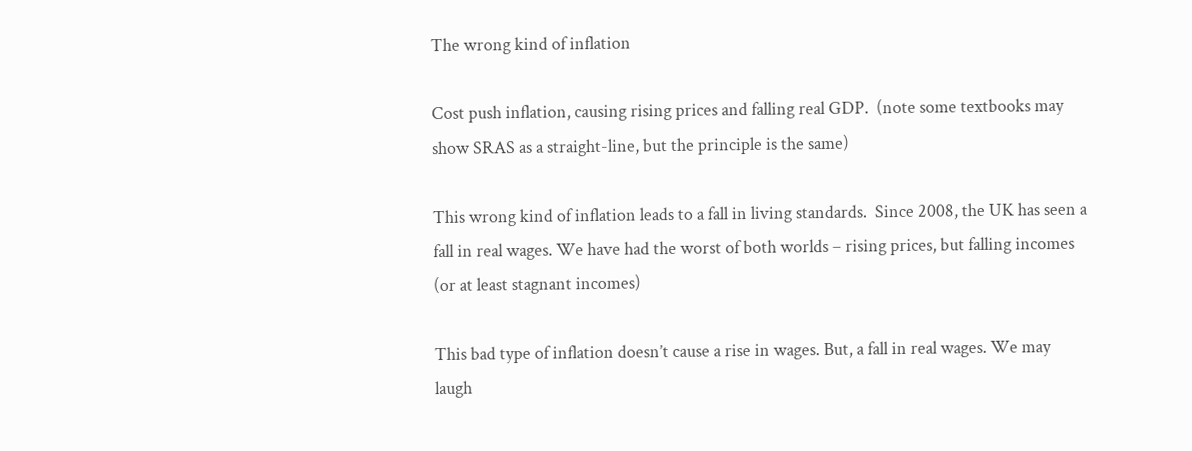The wrong kind of inflation

Cost push inflation, causing rising prices and falling real GDP.  (note some textbooks may show SRAS as a straight-line, but the principle is the same)

This wrong kind of inflation leads to a fall in living standards.  Since 2008, the UK has seen a fall in real wages. We have had the worst of both worlds – rising prices, but falling incomes (or at least stagnant incomes)

This bad type of inflation doesn’t cause a rise in wages. But, a fall in real wages. We may laugh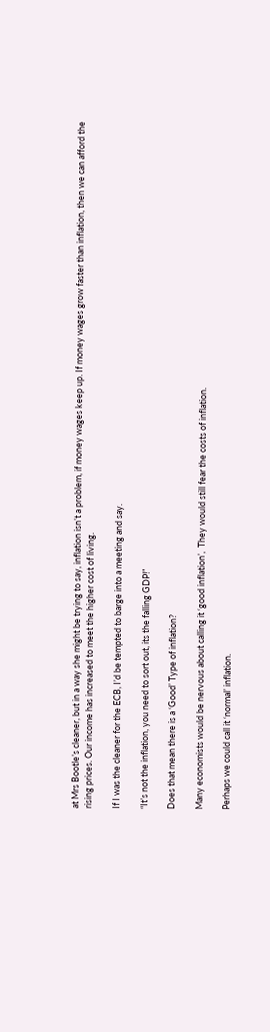at Mrs Bootle’s cleaner, but in a way she might be trying to say, inflation isn’t a problem, if money wages keep up. If money wages grow faster than inflation, then we can afford the rising prices. Our income has increased to meet the higher cost of living.

If I was the cleaner for the ECB, I’d be tempted to barge into a meeting and say.

“It’s not the inflation, you need to sort out, its the falling GDP!”

Does that mean there is a ‘Good’ Type of inflation?

Many economists would be nervous about calling it ‘good inflation’,  They would still fear the costs of inflation.

Perhaps we could call it ‘normal’ inflation.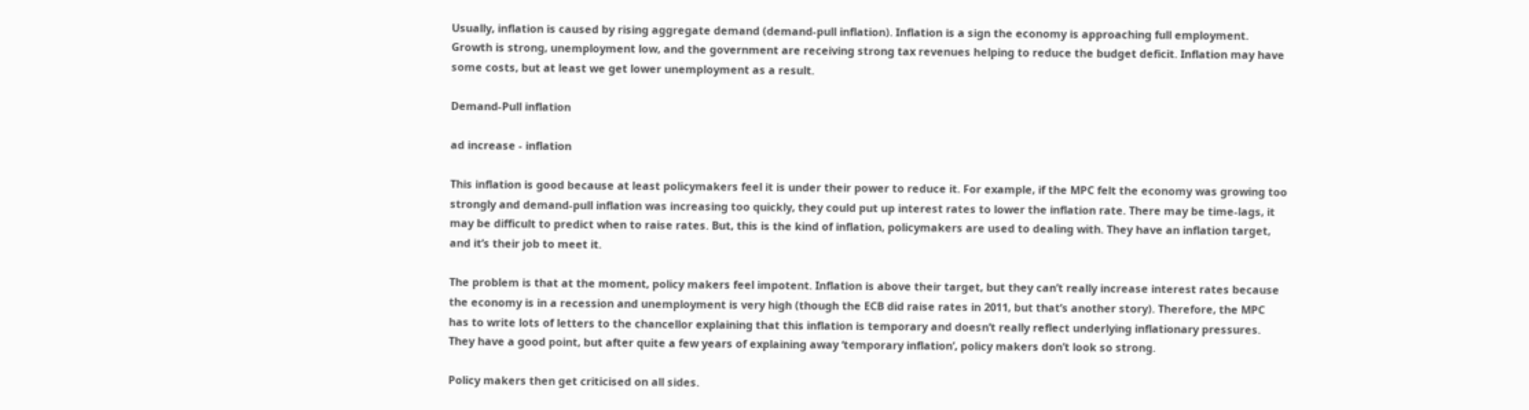Usually, inflation is caused by rising aggregate demand (demand-pull inflation). Inflation is a sign the economy is approaching full employment. Growth is strong, unemployment low, and the government are receiving strong tax revenues helping to reduce the budget deficit. Inflation may have some costs, but at least we get lower unemployment as a result.

Demand-Pull inflation

ad increase - inflation

This inflation is good because at least policymakers feel it is under their power to reduce it. For example, if the MPC felt the economy was growing too strongly and demand-pull inflation was increasing too quickly, they could put up interest rates to lower the inflation rate. There may be time-lags, it may be difficult to predict when to raise rates. But, this is the kind of inflation, policymakers are used to dealing with. They have an inflation target, and it’s their job to meet it.

The problem is that at the moment, policy makers feel impotent. Inflation is above their target, but they can’t really increase interest rates because the economy is in a recession and unemployment is very high (though the ECB did raise rates in 2011, but that’s another story). Therefore, the MPC has to write lots of letters to the chancellor explaining that this inflation is temporary and doesn’t really reflect underlying inflationary pressures. They have a good point, but after quite a few years of explaining away ‘temporary inflation’, policy makers don’t look so strong.

Policy makers then get criticised on all sides.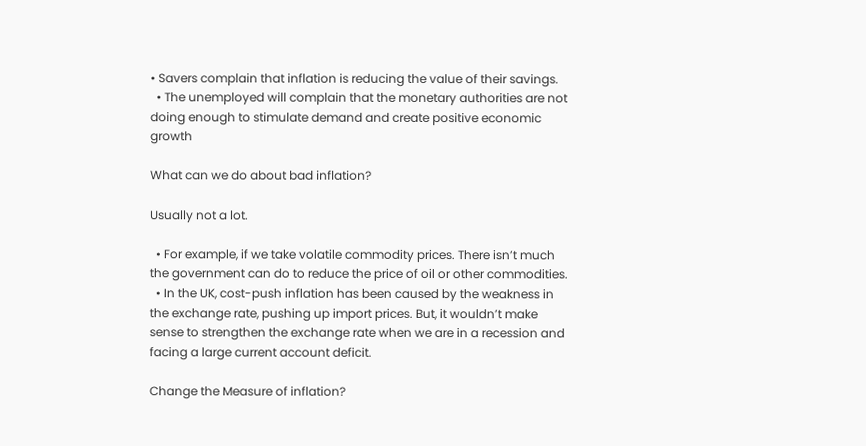• Savers complain that inflation is reducing the value of their savings.
  • The unemployed will complain that the monetary authorities are not doing enough to stimulate demand and create positive economic growth

What can we do about bad inflation?

Usually not a lot.

  • For example, if we take volatile commodity prices. There isn’t much the government can do to reduce the price of oil or other commodities.
  • In the UK, cost-push inflation has been caused by the weakness in the exchange rate, pushing up import prices. But, it wouldn’t make sense to strengthen the exchange rate when we are in a recession and facing a large current account deficit.

Change the Measure of inflation?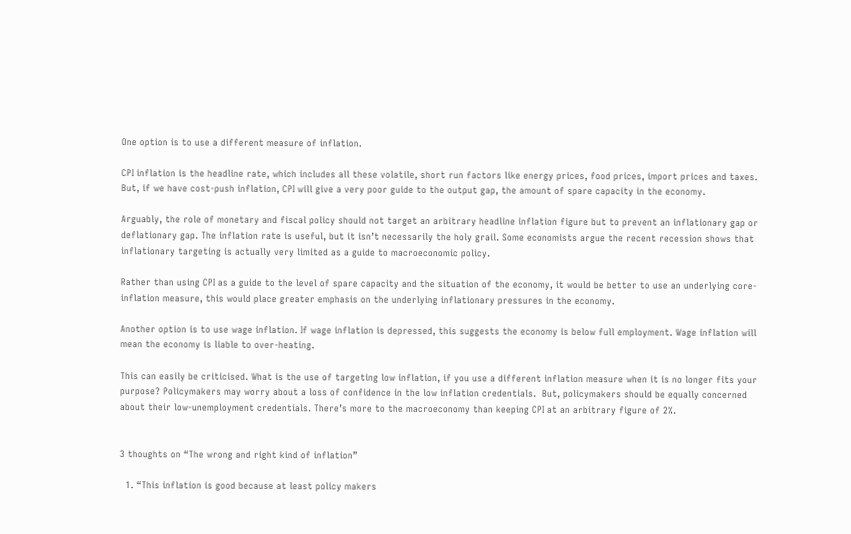One option is to use a different measure of inflation.

CPI inflation is the headline rate, which includes all these volatile, short run factors like energy prices, food prices, import prices and taxes. But, if we have cost-push inflation, CPI will give a very poor guide to the output gap, the amount of spare capacity in the economy.

Arguably, the role of monetary and fiscal policy should not target an arbitrary headline inflation figure but to prevent an inflationary gap or deflationary gap. The inflation rate is useful, but it isn’t necessarily the holy grail. Some economists argue the recent recession shows that inflationary targeting is actually very limited as a guide to macroeconomic policy.

Rather than using CPI as a guide to the level of spare capacity and the situation of the economy, it would be better to use an underlying core-inflation measure, this would place greater emphasis on the underlying inflationary pressures in the economy.

Another option is to use wage inflation. If wage inflation is depressed, this suggests the economy is below full employment. Wage inflation will mean the economy is liable to over-heating.

This can easily be criticised. What is the use of targeting low inflation, if you use a different inflation measure when it is no longer fits your purpose? Policymakers may worry about a loss of confidence in the low inflation credentials.  But, policymakers should be equally concerned about their low-unemployment credentials. There’s more to the macroeconomy than keeping CPI at an arbitrary figure of 2%.


3 thoughts on “The wrong and right kind of inflation”

  1. “This inflation is good because at least policy makers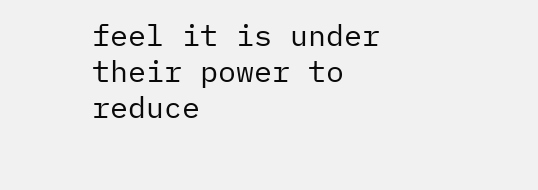feel it is under their power to reduce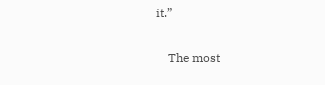it.”

    The most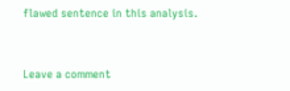flawed sentence in this analysis.


Leave a comment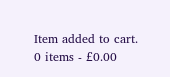Item added to cart.
0 items - £0.00